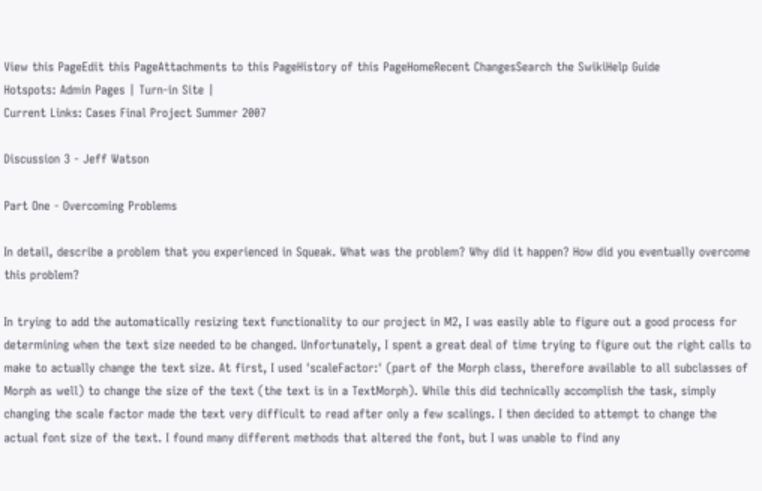View this PageEdit this PageAttachments to this PageHistory of this PageHomeRecent ChangesSearch the SwikiHelp Guide
Hotspots: Admin Pages | Turn-in Site |
Current Links: Cases Final Project Summer 2007

Discussion 3 - Jeff Watson

Part One - Overcoming Problems

In detail, describe a problem that you experienced in Squeak. What was the problem? Why did it happen? How did you eventually overcome this problem?

In trying to add the automatically resizing text functionality to our project in M2, I was easily able to figure out a good process for determining when the text size needed to be changed. Unfortunately, I spent a great deal of time trying to figure out the right calls to make to actually change the text size. At first, I used 'scaleFactor:' (part of the Morph class, therefore available to all subclasses of Morph as well) to change the size of the text (the text is in a TextMorph). While this did technically accomplish the task, simply changing the scale factor made the text very difficult to read after only a few scalings. I then decided to attempt to change the actual font size of the text. I found many different methods that altered the font, but I was unable to find any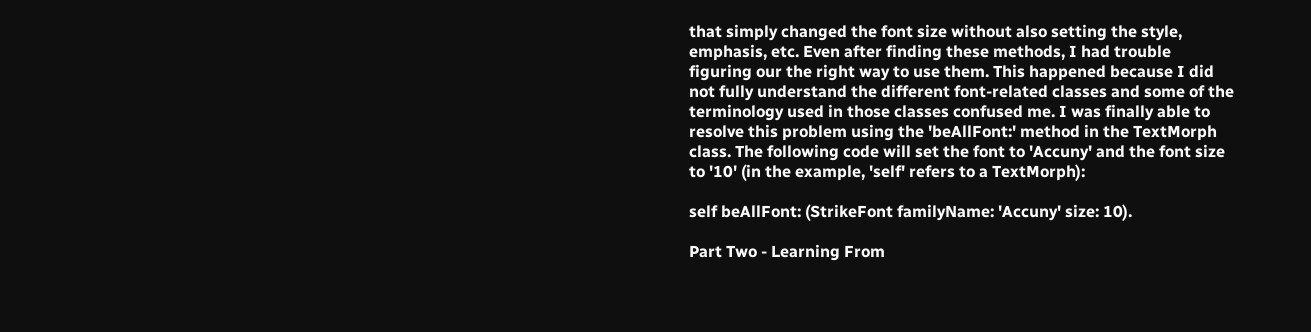that simply changed the font size without also setting the style, emphasis, etc. Even after finding these methods, I had trouble figuring our the right way to use them. This happened because I did not fully understand the different font-related classes and some of the terminology used in those classes confused me. I was finally able to resolve this problem using the 'beAllFont:' method in the TextMorph class. The following code will set the font to 'Accuny' and the font size to '10' (in the example, 'self' refers to a TextMorph):

self beAllFont: (StrikeFont familyName: 'Accuny' size: 10).

Part Two - Learning From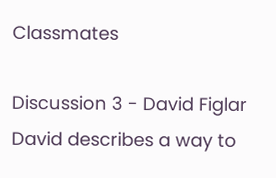Classmates

Discussion 3 - David Figlar
David describes a way to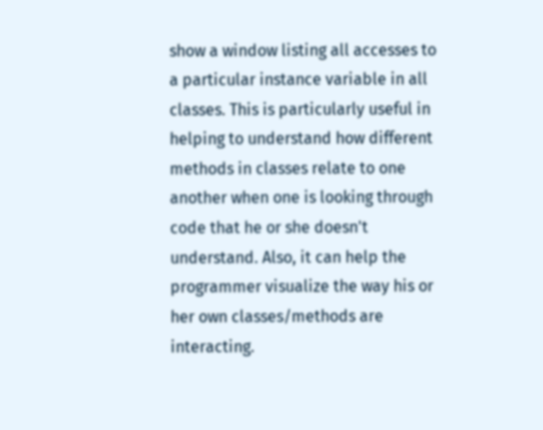show a window listing all accesses to a particular instance variable in all classes. This is particularly useful in helping to understand how different methods in classes relate to one another when one is looking through code that he or she doesn't understand. Also, it can help the programmer visualize the way his or her own classes/methods are interacting.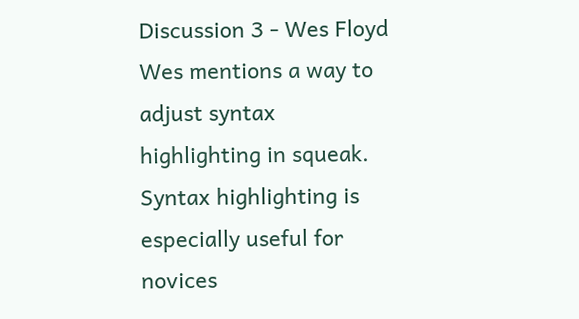Discussion 3 - Wes Floyd
Wes mentions a way to adjust syntax highlighting in squeak. Syntax highlighting is especially useful for novices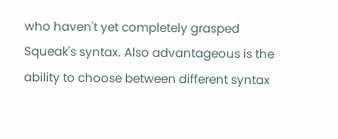who haven't yet completely grasped Squeak's syntax. Also advantageous is the ability to choose between different syntax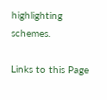highlighting schemes.

Links to this Page